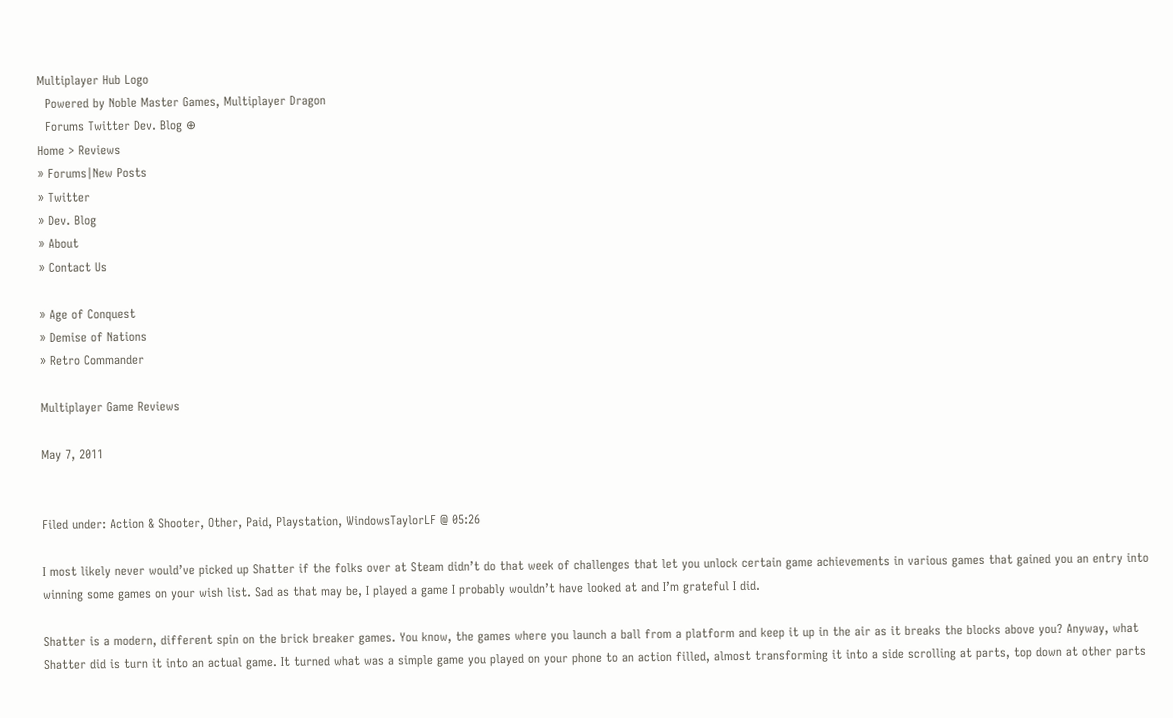Multiplayer Hub Logo
  Powered by Noble Master Games, Multiplayer Dragon
  Forums Twitter Dev. Blog ⊕
Home > Reviews
» Forums|New Posts
» Twitter
» Dev. Blog
» About
» Contact Us

» Age of Conquest
» Demise of Nations
» Retro Commander

Multiplayer Game Reviews

May 7, 2011


Filed under: Action & Shooter, Other, Paid, Playstation, WindowsTaylorLF @ 05:26

I most likely never would’ve picked up Shatter if the folks over at Steam didn’t do that week of challenges that let you unlock certain game achievements in various games that gained you an entry into winning some games on your wish list. Sad as that may be, I played a game I probably wouldn’t have looked at and I’m grateful I did.

Shatter is a modern, different spin on the brick breaker games. You know, the games where you launch a ball from a platform and keep it up in the air as it breaks the blocks above you? Anyway, what Shatter did is turn it into an actual game. It turned what was a simple game you played on your phone to an action filled, almost transforming it into a side scrolling at parts, top down at other parts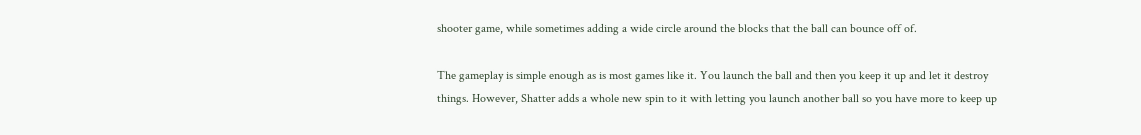shooter game, while sometimes adding a wide circle around the blocks that the ball can bounce off of.

The gameplay is simple enough as is most games like it. You launch the ball and then you keep it up and let it destroy things. However, Shatter adds a whole new spin to it with letting you launch another ball so you have more to keep up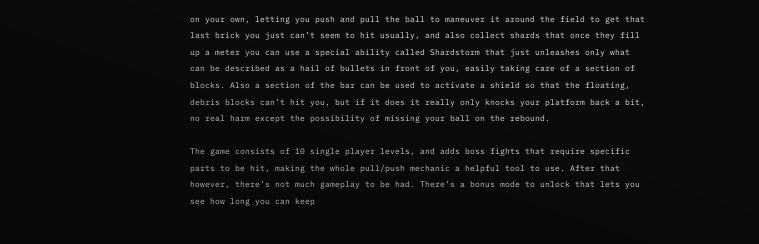on your own, letting you push and pull the ball to maneuver it around the field to get that last brick you just can’t seem to hit usually, and also collect shards that once they fill up a meter you can use a special ability called Shardstorm that just unleashes only what can be described as a hail of bullets in front of you, easily taking care of a section of blocks. Also a section of the bar can be used to activate a shield so that the floating, debris blocks can’t hit you, but if it does it really only knocks your platform back a bit, no real harm except the possibility of missing your ball on the rebound.

The game consists of 10 single player levels, and adds boss fights that require specific parts to be hit, making the whole pull/push mechanic a helpful tool to use. After that however, there’s not much gameplay to be had. There’s a bonus mode to unlock that lets you see how long you can keep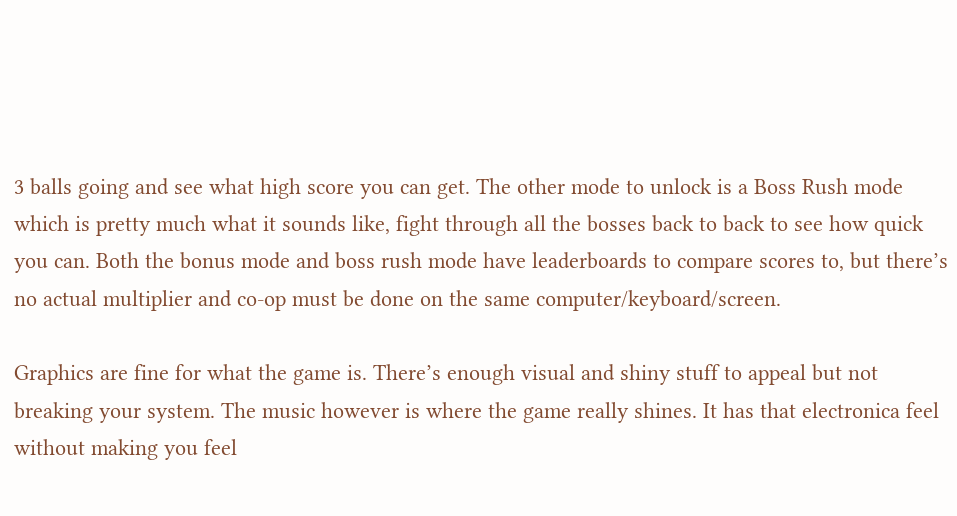3 balls going and see what high score you can get. The other mode to unlock is a Boss Rush mode which is pretty much what it sounds like, fight through all the bosses back to back to see how quick you can. Both the bonus mode and boss rush mode have leaderboards to compare scores to, but there’s no actual multiplier and co-op must be done on the same computer/keyboard/screen.

Graphics are fine for what the game is. There’s enough visual and shiny stuff to appeal but not breaking your system. The music however is where the game really shines. It has that electronica feel without making you feel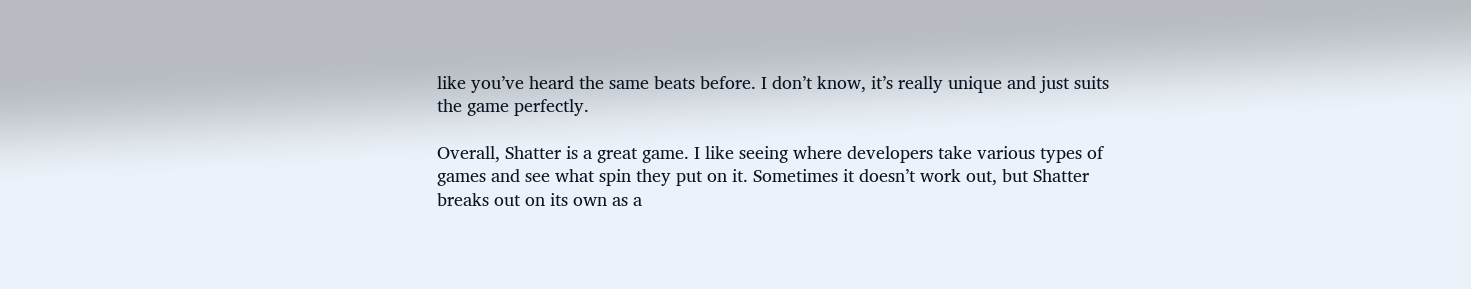like you’ve heard the same beats before. I don’t know, it’s really unique and just suits the game perfectly.

Overall, Shatter is a great game. I like seeing where developers take various types of games and see what spin they put on it. Sometimes it doesn’t work out, but Shatter breaks out on its own as a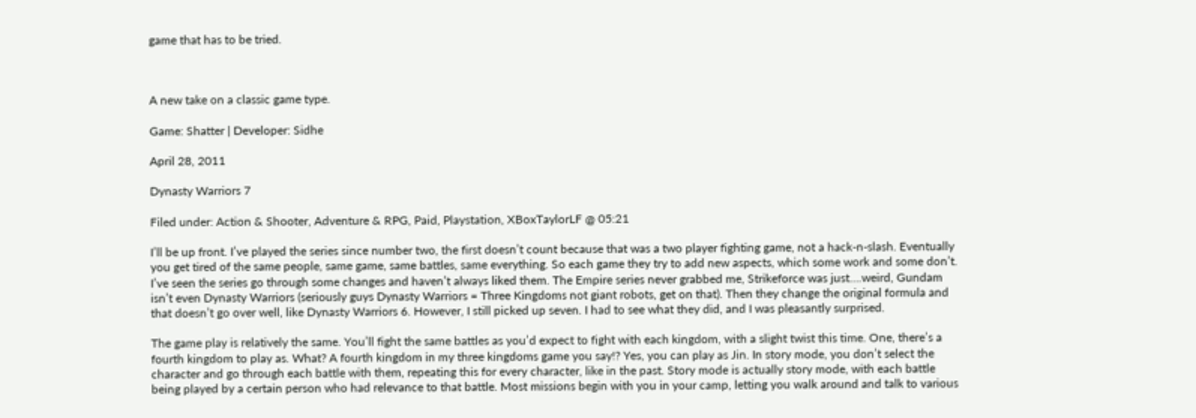game that has to be tried.



A new take on a classic game type.

Game: Shatter | Developer: Sidhe

April 28, 2011

Dynasty Warriors 7

Filed under: Action & Shooter, Adventure & RPG, Paid, Playstation, XBoxTaylorLF @ 05:21

I’ll be up front. I’ve played the series since number two, the first doesn’t count because that was a two player fighting game, not a hack-n-slash. Eventually you get tired of the same people, same game, same battles, same everything. So each game they try to add new aspects, which some work and some don’t. I’ve seen the series go through some changes and haven’t always liked them. The Empire series never grabbed me, Strikeforce was just….weird, Gundam isn’t even Dynasty Warriors (seriously guys Dynasty Warriors = Three Kingdoms not giant robots, get on that). Then they change the original formula and that doesn’t go over well, like Dynasty Warriors 6. However, I still picked up seven. I had to see what they did, and I was pleasantly surprised.

The game play is relatively the same. You’ll fight the same battles as you’d expect to fight with each kingdom, with a slight twist this time. One, there’s a fourth kingdom to play as. What? A fourth kingdom in my three kingdoms game you say!? Yes, you can play as Jin. In story mode, you don’t select the character and go through each battle with them, repeating this for every character, like in the past. Story mode is actually story mode, with each battle being played by a certain person who had relevance to that battle. Most missions begin with you in your camp, letting you walk around and talk to various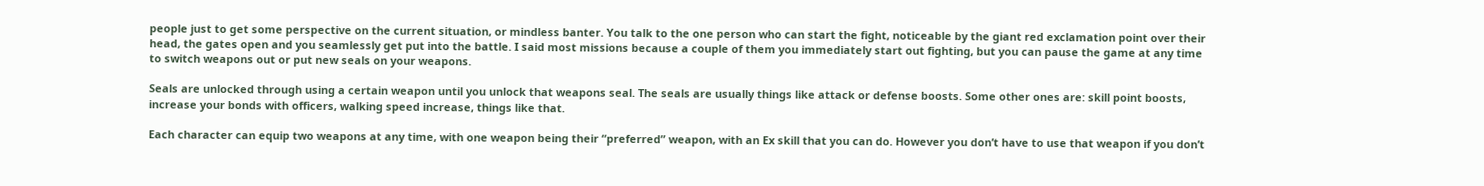people just to get some perspective on the current situation, or mindless banter. You talk to the one person who can start the fight, noticeable by the giant red exclamation point over their head, the gates open and you seamlessly get put into the battle. I said most missions because a couple of them you immediately start out fighting, but you can pause the game at any time to switch weapons out or put new seals on your weapons.

Seals are unlocked through using a certain weapon until you unlock that weapons seal. The seals are usually things like attack or defense boosts. Some other ones are: skill point boosts, increase your bonds with officers, walking speed increase, things like that.

Each character can equip two weapons at any time, with one weapon being their “preferred” weapon, with an Ex skill that you can do. However you don’t have to use that weapon if you don’t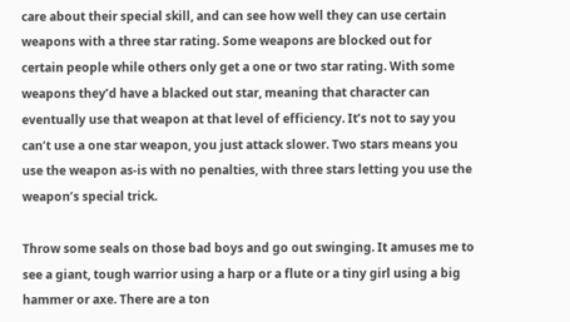care about their special skill, and can see how well they can use certain weapons with a three star rating. Some weapons are blocked out for certain people while others only get a one or two star rating. With some weapons they’d have a blacked out star, meaning that character can eventually use that weapon at that level of efficiency. It’s not to say you can’t use a one star weapon, you just attack slower. Two stars means you use the weapon as-is with no penalties, with three stars letting you use the weapon’s special trick.

Throw some seals on those bad boys and go out swinging. It amuses me to see a giant, tough warrior using a harp or a flute or a tiny girl using a big hammer or axe. There are a ton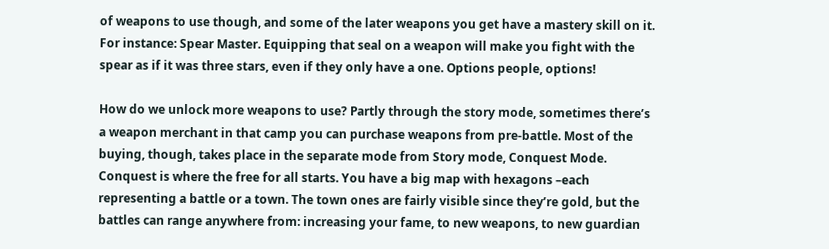of weapons to use though, and some of the later weapons you get have a mastery skill on it. For instance: Spear Master. Equipping that seal on a weapon will make you fight with the spear as if it was three stars, even if they only have a one. Options people, options!

How do we unlock more weapons to use? Partly through the story mode, sometimes there’s a weapon merchant in that camp you can purchase weapons from pre-battle. Most of the buying, though, takes place in the separate mode from Story mode, Conquest Mode. Conquest is where the free for all starts. You have a big map with hexagons –each representing a battle or a town. The town ones are fairly visible since they’re gold, but the battles can range anywhere from: increasing your fame, to new weapons, to new guardian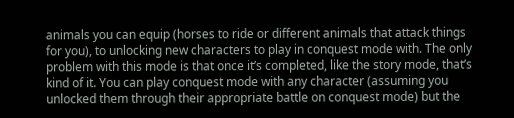animals you can equip (horses to ride or different animals that attack things for you), to unlocking new characters to play in conquest mode with. The only problem with this mode is that once it’s completed, like the story mode, that’s kind of it. You can play conquest mode with any character (assuming you unlocked them through their appropriate battle on conquest mode) but the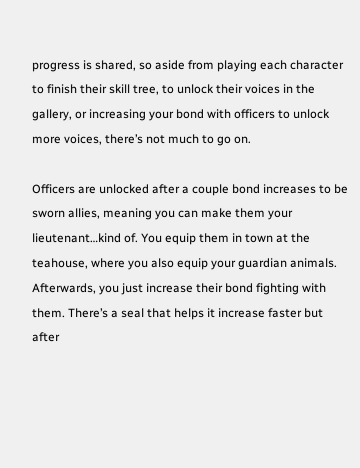progress is shared, so aside from playing each character to finish their skill tree, to unlock their voices in the gallery, or increasing your bond with officers to unlock more voices, there’s not much to go on.

Officers are unlocked after a couple bond increases to be sworn allies, meaning you can make them your lieutenant…kind of. You equip them in town at the teahouse, where you also equip your guardian animals. Afterwards, you just increase their bond fighting with them. There’s a seal that helps it increase faster but after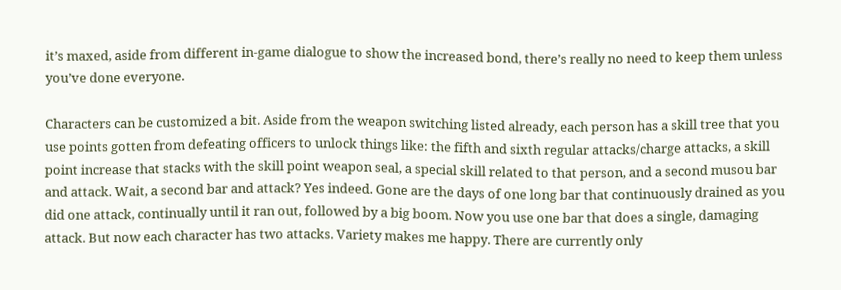it’s maxed, aside from different in-game dialogue to show the increased bond, there’s really no need to keep them unless you’ve done everyone.

Characters can be customized a bit. Aside from the weapon switching listed already, each person has a skill tree that you use points gotten from defeating officers to unlock things like: the fifth and sixth regular attacks/charge attacks, a skill point increase that stacks with the skill point weapon seal, a special skill related to that person, and a second musou bar and attack. Wait, a second bar and attack? Yes indeed. Gone are the days of one long bar that continuously drained as you did one attack, continually until it ran out, followed by a big boom. Now you use one bar that does a single, damaging attack. But now each character has two attacks. Variety makes me happy. There are currently only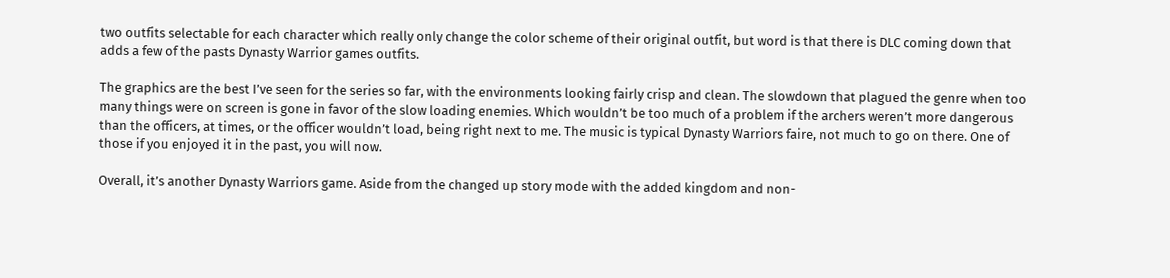two outfits selectable for each character which really only change the color scheme of their original outfit, but word is that there is DLC coming down that adds a few of the pasts Dynasty Warrior games outfits.

The graphics are the best I’ve seen for the series so far, with the environments looking fairly crisp and clean. The slowdown that plagued the genre when too many things were on screen is gone in favor of the slow loading enemies. Which wouldn’t be too much of a problem if the archers weren’t more dangerous than the officers, at times, or the officer wouldn’t load, being right next to me. The music is typical Dynasty Warriors faire, not much to go on there. One of those if you enjoyed it in the past, you will now.

Overall, it’s another Dynasty Warriors game. Aside from the changed up story mode with the added kingdom and non-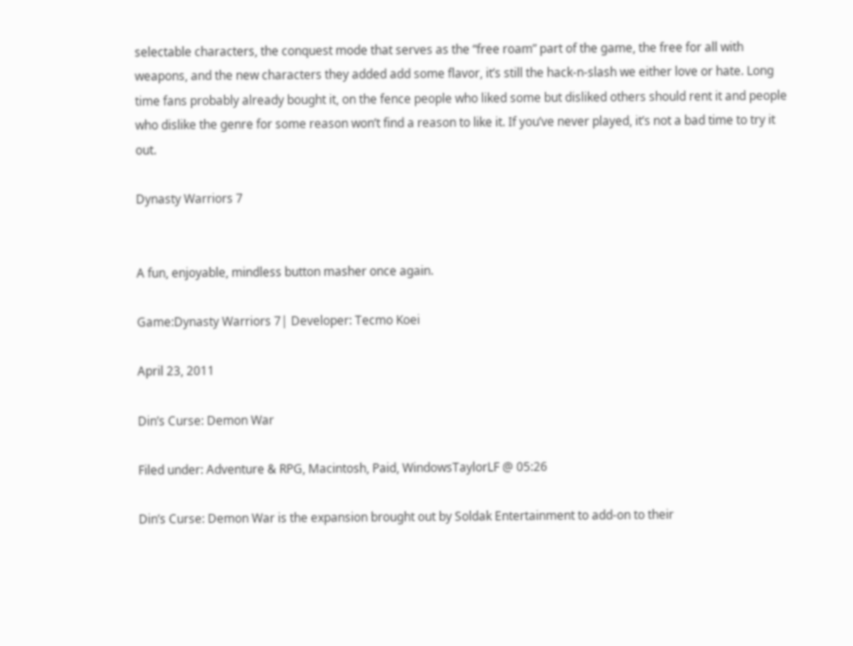selectable characters, the conquest mode that serves as the “free roam” part of the game, the free for all with weapons, and the new characters they added add some flavor, it’s still the hack-n-slash we either love or hate. Long time fans probably already bought it, on the fence people who liked some but disliked others should rent it and people who dislike the genre for some reason won’t find a reason to like it. If you’ve never played, it’s not a bad time to try it out.

Dynasty Warriors 7


A fun, enjoyable, mindless button masher once again.

Game:Dynasty Warriors 7| Developer: Tecmo Koei

April 23, 2011

Din’s Curse: Demon War

Filed under: Adventure & RPG, Macintosh, Paid, WindowsTaylorLF @ 05:26

Din’s Curse: Demon War is the expansion brought out by Soldak Entertainment to add-on to their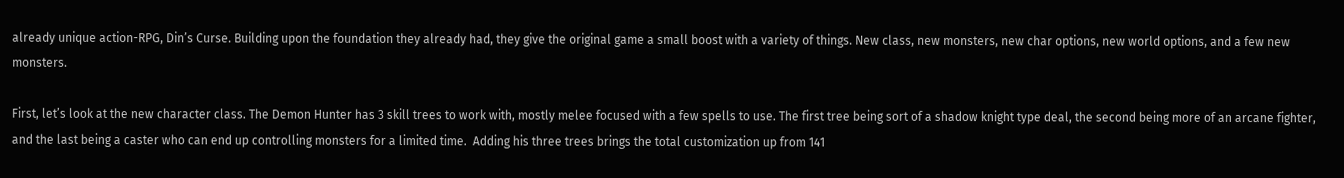already unique action-RPG, Din’s Curse. Building upon the foundation they already had, they give the original game a small boost with a variety of things. New class, new monsters, new char options, new world options, and a few new monsters.

First, let’s look at the new character class. The Demon Hunter has 3 skill trees to work with, mostly melee focused with a few spells to use. The first tree being sort of a shadow knight type deal, the second being more of an arcane fighter, and the last being a caster who can end up controlling monsters for a limited time.  Adding his three trees brings the total customization up from 141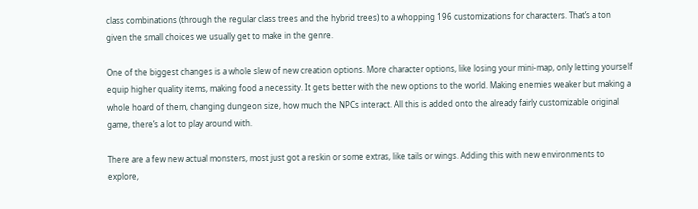class combinations (through the regular class trees and the hybrid trees) to a whopping 196 customizations for characters. That’s a ton given the small choices we usually get to make in the genre.

One of the biggest changes is a whole slew of new creation options. More character options, like losing your mini-map, only letting yourself equip higher quality items, making food a necessity. It gets better with the new options to the world. Making enemies weaker but making a whole hoard of them, changing dungeon size, how much the NPCs interact. All this is added onto the already fairly customizable original game, there’s a lot to play around with.

There are a few new actual monsters, most just got a reskin or some extras, like tails or wings. Adding this with new environments to explore,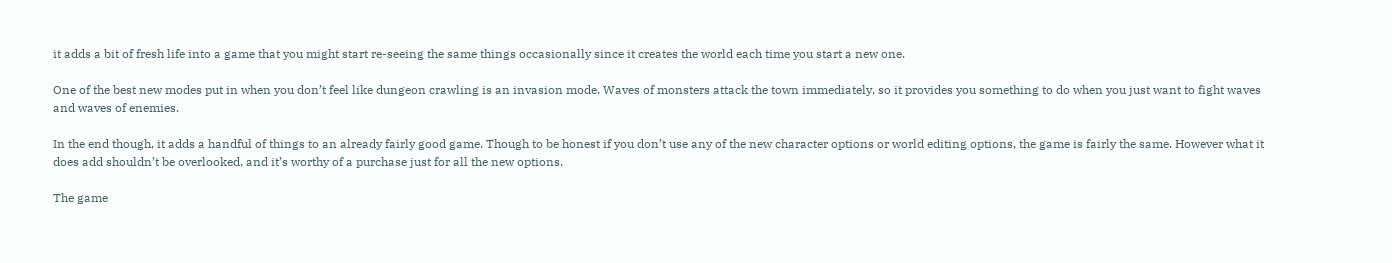it adds a bit of fresh life into a game that you might start re-seeing the same things occasionally since it creates the world each time you start a new one.

One of the best new modes put in when you don’t feel like dungeon crawling is an invasion mode. Waves of monsters attack the town immediately, so it provides you something to do when you just want to fight waves and waves of enemies.

In the end though, it adds a handful of things to an already fairly good game. Though to be honest if you don’t use any of the new character options or world editing options, the game is fairly the same. However what it does add shouldn’t be overlooked, and it’s worthy of a purchase just for all the new options.

The game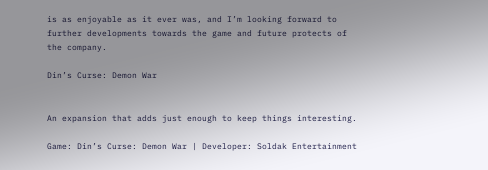is as enjoyable as it ever was, and I’m looking forward to further developments towards the game and future protects of the company.

Din’s Curse: Demon War


An expansion that adds just enough to keep things interesting.

Game: Din’s Curse: Demon War | Developer: Soldak Entertainment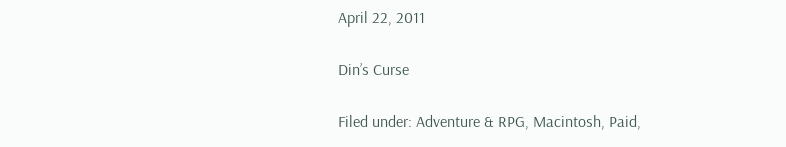April 22, 2011

Din’s Curse

Filed under: Adventure & RPG, Macintosh, Paid,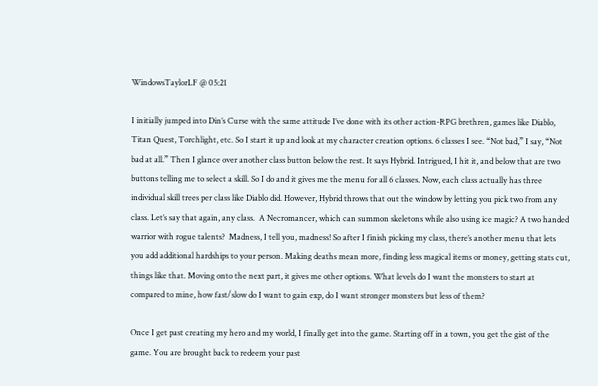WindowsTaylorLF @ 05:21

I initially jumped into Din’s Curse with the same attitude I’ve done with its other action-RPG brethren, games like Diablo, Titan Quest, Torchlight, etc. So I start it up and look at my character creation options. 6 classes I see. “Not bad,” I say, “Not bad at all.” Then I glance over another class button below the rest. It says Hybrid. Intrigued, I hit it, and below that are two buttons telling me to select a skill. So I do and it gives me the menu for all 6 classes. Now, each class actually has three individual skill trees per class like Diablo did. However, Hybrid throws that out the window by letting you pick two from any class. Let’s say that again, any class.  A Necromancer, which can summon skeletons while also using ice magic? A two handed warrior with rogue talents?  Madness, I tell you, madness! So after I finish picking my class, there’s another menu that lets you add additional hardships to your person. Making deaths mean more, finding less magical items or money, getting stats cut, things like that. Moving onto the next part, it gives me other options. What levels do I want the monsters to start at compared to mine, how fast/slow do I want to gain exp, do I want stronger monsters but less of them?

Once I get past creating my hero and my world, I finally get into the game. Starting off in a town, you get the gist of the game. You are brought back to redeem your past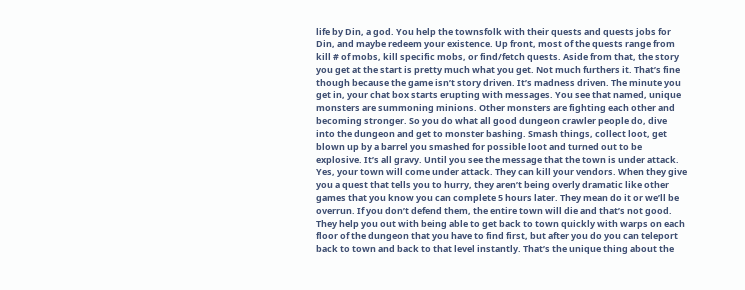life by Din, a god. You help the townsfolk with their quests and quests jobs for Din, and maybe redeem your existence. Up front, most of the quests range from kill # of mobs, kill specific mobs, or find/fetch quests. Aside from that, the story you get at the start is pretty much what you get. Not much furthers it. That’s fine though because the game isn’t story driven. It’s madness driven. The minute you get in, your chat box starts erupting with messages. You see that named, unique monsters are summoning minions. Other monsters are fighting each other and becoming stronger. So you do what all good dungeon crawler people do, dive into the dungeon and get to monster bashing. Smash things, collect loot, get blown up by a barrel you smashed for possible loot and turned out to be explosive. It’s all gravy. Until you see the message that the town is under attack. Yes, your town will come under attack. They can kill your vendors. When they give you a quest that tells you to hurry, they aren’t being overly dramatic like other games that you know you can complete 5 hours later. They mean do it or we’ll be overrun. If you don’t defend them, the entire town will die and that’s not good. They help you out with being able to get back to town quickly with warps on each floor of the dungeon that you have to find first, but after you do you can teleport back to town and back to that level instantly. That’s the unique thing about the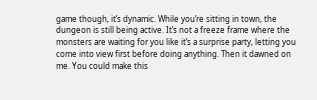game though, it’s dynamic. While you’re sitting in town, the dungeon is still being active. It’s not a freeze frame where the monsters are waiting for you like it’s a surprise party, letting you come into view first before doing anything. Then it dawned on me. You could make this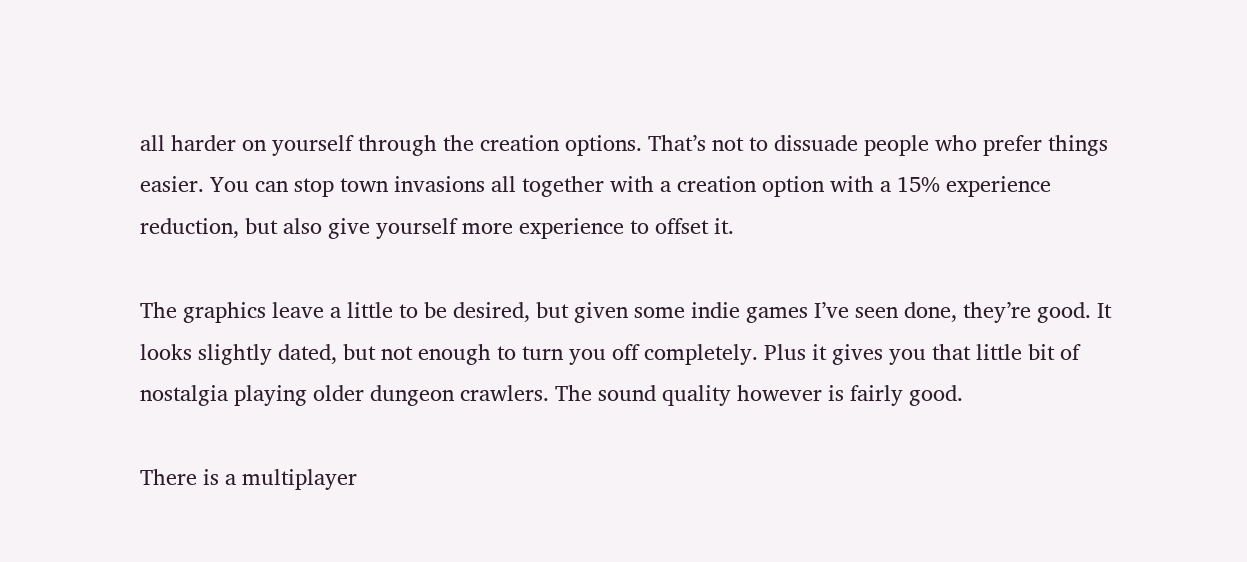all harder on yourself through the creation options. That’s not to dissuade people who prefer things easier. You can stop town invasions all together with a creation option with a 15% experience reduction, but also give yourself more experience to offset it.

The graphics leave a little to be desired, but given some indie games I’ve seen done, they’re good. It looks slightly dated, but not enough to turn you off completely. Plus it gives you that little bit of nostalgia playing older dungeon crawlers. The sound quality however is fairly good.

There is a multiplayer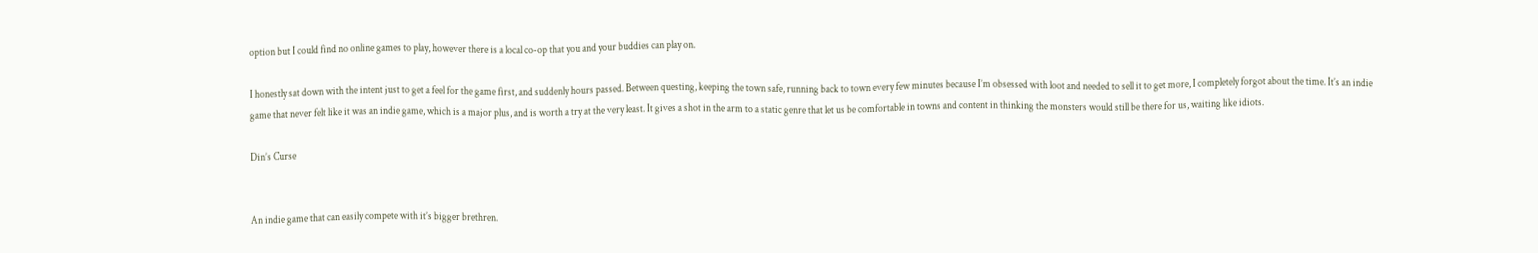option but I could find no online games to play, however there is a local co-op that you and your buddies can play on.

I honestly sat down with the intent just to get a feel for the game first, and suddenly hours passed. Between questing, keeping the town safe, running back to town every few minutes because I’m obsessed with loot and needed to sell it to get more, I completely forgot about the time. It’s an indie game that never felt like it was an indie game, which is a major plus, and is worth a try at the very least. It gives a shot in the arm to a static genre that let us be comfortable in towns and content in thinking the monsters would still be there for us, waiting like idiots.

Din’s Curse


An indie game that can easily compete with it’s bigger brethren.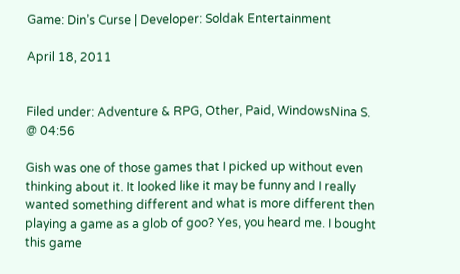Game: Din’s Curse | Developer: Soldak Entertainment

April 18, 2011


Filed under: Adventure & RPG, Other, Paid, WindowsNina S. @ 04:56

Gish was one of those games that I picked up without even thinking about it. It looked like it may be funny and I really wanted something different and what is more different then playing a game as a glob of goo? Yes, you heard me. I bought this game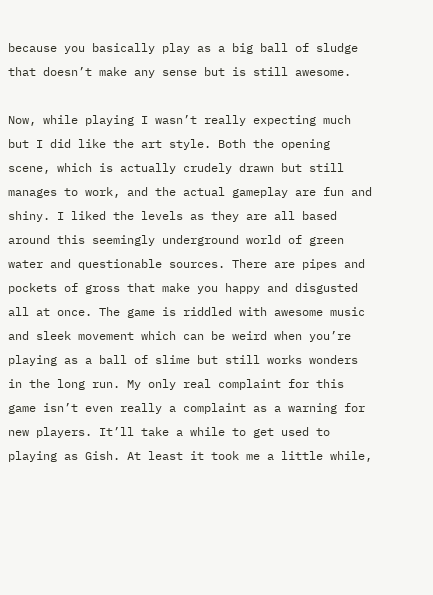because you basically play as a big ball of sludge that doesn’t make any sense but is still awesome.

Now, while playing I wasn’t really expecting much but I did like the art style. Both the opening scene, which is actually crudely drawn but still manages to work, and the actual gameplay are fun and shiny. I liked the levels as they are all based around this seemingly underground world of green water and questionable sources. There are pipes and pockets of gross that make you happy and disgusted all at once. The game is riddled with awesome music and sleek movement which can be weird when you’re playing as a ball of slime but still works wonders in the long run. My only real complaint for this game isn’t even really a complaint as a warning for new players. It’ll take a while to get used to playing as Gish. At least it took me a little while,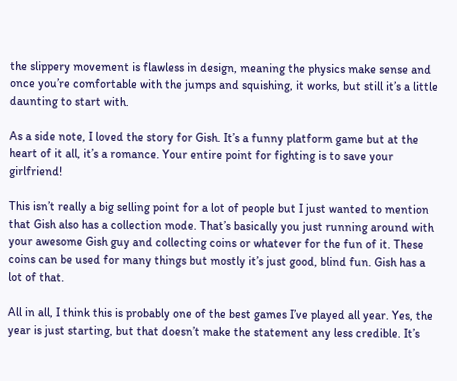the slippery movement is flawless in design, meaning the physics make sense and once you’re comfortable with the jumps and squishing, it works, but still it’s a little daunting to start with.

As a side note, I loved the story for Gish. It’s a funny platform game but at the heart of it all, it’s a romance. Your entire point for fighting is to save your girlfriend!

This isn’t really a big selling point for a lot of people but I just wanted to mention that Gish also has a collection mode. That’s basically you just running around with your awesome Gish guy and collecting coins or whatever for the fun of it. These coins can be used for many things but mostly it’s just good, blind fun. Gish has a lot of that.

All in all, I think this is probably one of the best games I’ve played all year. Yes, the year is just starting, but that doesn’t make the statement any less credible. It’s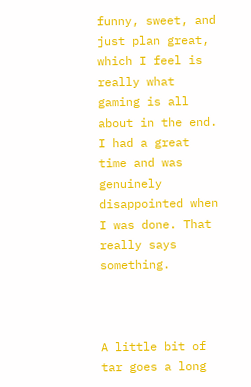funny, sweet, and just plan great, which I feel is really what gaming is all about in the end. I had a great time and was genuinely disappointed when I was done. That really says something.



A little bit of tar goes a long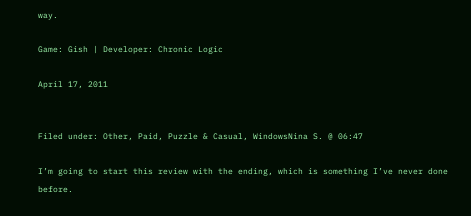way.

Game: Gish | Developer: Chronic Logic

April 17, 2011


Filed under: Other, Paid, Puzzle & Casual, WindowsNina S. @ 06:47

I’m going to start this review with the ending, which is something I’ve never done before.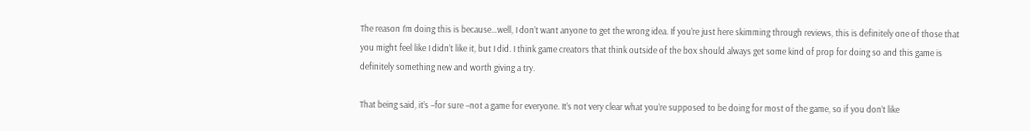The reason I’m doing this is because…well, I don’t want anyone to get the wrong idea. If you’re just here skimming through reviews, this is definitely one of those that you might feel like I didn’t like it, but I did. I think game creators that think outside of the box should always get some kind of prop for doing so and this game is definitely something new and worth giving a try.

That being said, it’s –for sure –not a game for everyone. It’s not very clear what you’re supposed to be doing for most of the game, so if you don’t like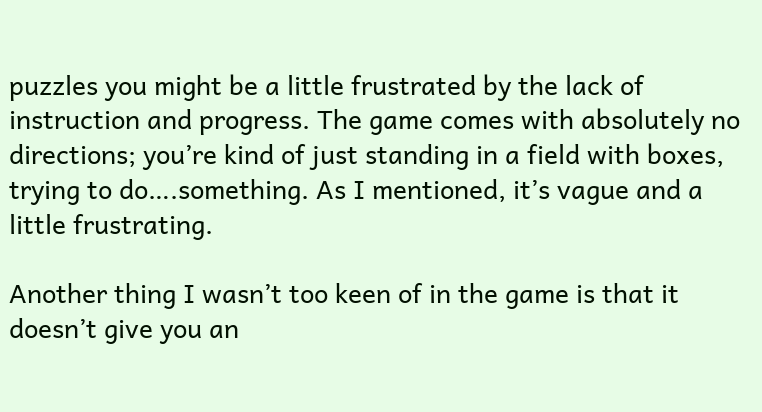puzzles you might be a little frustrated by the lack of instruction and progress. The game comes with absolutely no directions; you’re kind of just standing in a field with boxes, trying to do….something. As I mentioned, it’s vague and a little frustrating.

Another thing I wasn’t too keen of in the game is that it doesn’t give you an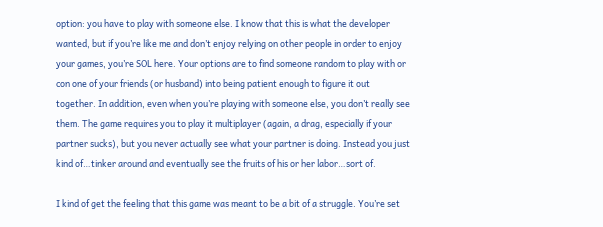option: you have to play with someone else. I know that this is what the developer wanted, but if you’re like me and don’t enjoy relying on other people in order to enjoy your games, you’re SOL here. Your options are to find someone random to play with or con one of your friends (or husband) into being patient enough to figure it out together. In addition, even when you’re playing with someone else, you don’t really see them. The game requires you to play it multiplayer (again, a drag, especially if your partner sucks), but you never actually see what your partner is doing. Instead you just kind of…tinker around and eventually see the fruits of his or her labor…sort of.

I kind of get the feeling that this game was meant to be a bit of a struggle. You’re set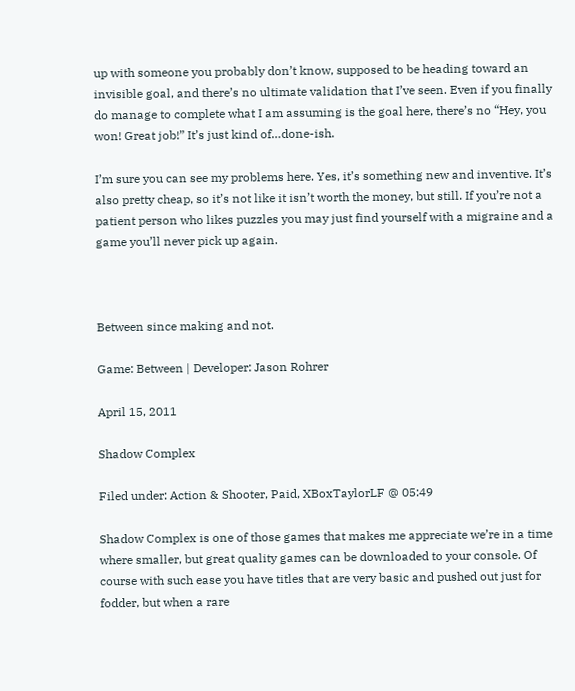up with someone you probably don’t know, supposed to be heading toward an invisible goal, and there’s no ultimate validation that I’ve seen. Even if you finally do manage to complete what I am assuming is the goal here, there’s no “Hey, you won! Great job!” It’s just kind of…done-ish.

I’m sure you can see my problems here. Yes, it’s something new and inventive. It’s also pretty cheap, so it’s not like it isn’t worth the money, but still. If you’re not a patient person who likes puzzles you may just find yourself with a migraine and a game you’ll never pick up again.



Between since making and not.

Game: Between | Developer: Jason Rohrer

April 15, 2011

Shadow Complex

Filed under: Action & Shooter, Paid, XBoxTaylorLF @ 05:49

Shadow Complex is one of those games that makes me appreciate we’re in a time where smaller, but great quality games can be downloaded to your console. Of course with such ease you have titles that are very basic and pushed out just for fodder, but when a rare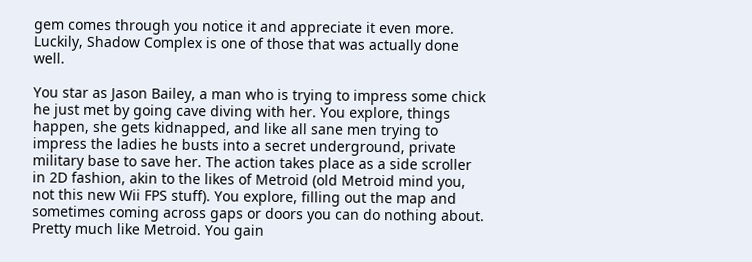gem comes through you notice it and appreciate it even more. Luckily, Shadow Complex is one of those that was actually done well.

You star as Jason Bailey, a man who is trying to impress some chick he just met by going cave diving with her. You explore, things happen, she gets kidnapped, and like all sane men trying to impress the ladies he busts into a secret underground, private military base to save her. The action takes place as a side scroller in 2D fashion, akin to the likes of Metroid (old Metroid mind you, not this new Wii FPS stuff). You explore, filling out the map and sometimes coming across gaps or doors you can do nothing about.  Pretty much like Metroid. You gain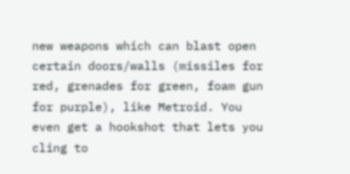new weapons which can blast open certain doors/walls (missiles for red, grenades for green, foam gun for purple), like Metroid. You even get a hookshot that lets you cling to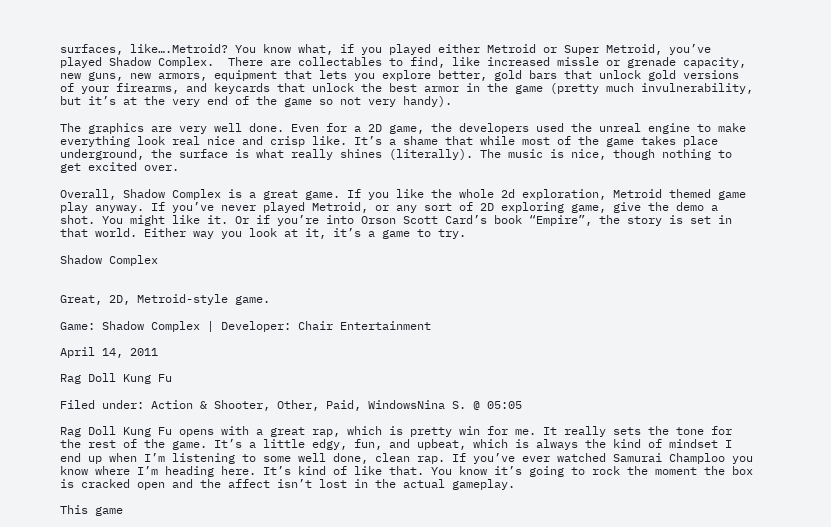surfaces, like….Metroid? You know what, if you played either Metroid or Super Metroid, you’ve played Shadow Complex.  There are collectables to find, like increased missle or grenade capacity, new guns, new armors, equipment that lets you explore better, gold bars that unlock gold versions of your firearms, and keycards that unlock the best armor in the game (pretty much invulnerability, but it’s at the very end of the game so not very handy).

The graphics are very well done. Even for a 2D game, the developers used the unreal engine to make everything look real nice and crisp like. It’s a shame that while most of the game takes place underground, the surface is what really shines (literally). The music is nice, though nothing to get excited over.

Overall, Shadow Complex is a great game. If you like the whole 2d exploration, Metroid themed game play anyway. If you’ve never played Metroid, or any sort of 2D exploring game, give the demo a shot. You might like it. Or if you’re into Orson Scott Card’s book “Empire”, the story is set in that world. Either way you look at it, it’s a game to try.

Shadow Complex


Great, 2D, Metroid-style game.

Game: Shadow Complex | Developer: Chair Entertainment

April 14, 2011

Rag Doll Kung Fu

Filed under: Action & Shooter, Other, Paid, WindowsNina S. @ 05:05

Rag Doll Kung Fu opens with a great rap, which is pretty win for me. It really sets the tone for the rest of the game. It’s a little edgy, fun, and upbeat, which is always the kind of mindset I end up when I’m listening to some well done, clean rap. If you’ve ever watched Samurai Champloo you know where I’m heading here. It’s kind of like that. You know it’s going to rock the moment the box is cracked open and the affect isn’t lost in the actual gameplay.

This game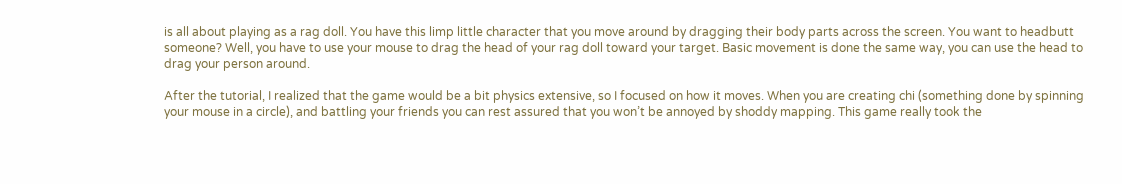is all about playing as a rag doll. You have this limp little character that you move around by dragging their body parts across the screen. You want to headbutt someone? Well, you have to use your mouse to drag the head of your rag doll toward your target. Basic movement is done the same way, you can use the head to drag your person around.

After the tutorial, I realized that the game would be a bit physics extensive, so I focused on how it moves. When you are creating chi (something done by spinning your mouse in a circle), and battling your friends you can rest assured that you won’t be annoyed by shoddy mapping. This game really took the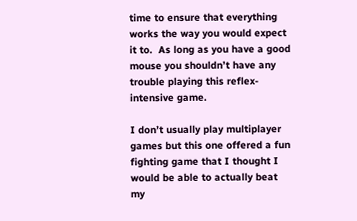time to ensure that everything works the way you would expect it to.  As long as you have a good mouse you shouldn’t have any trouble playing this reflex-intensive game.

I don’t usually play multiplayer games but this one offered a fun fighting game that I thought I would be able to actually beat my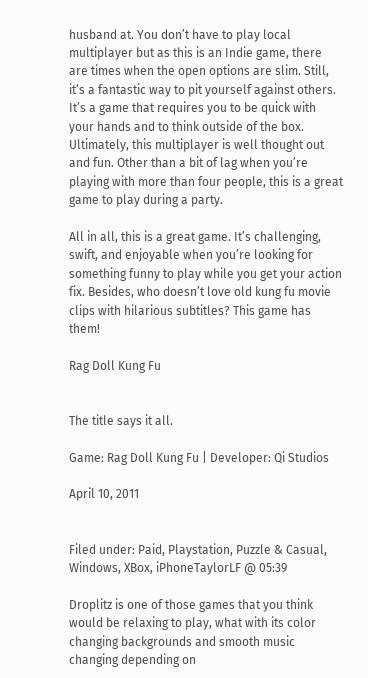husband at. You don’t have to play local multiplayer but as this is an Indie game, there are times when the open options are slim. Still, it’s a fantastic way to pit yourself against others. It’s a game that requires you to be quick with your hands and to think outside of the box. Ultimately, this multiplayer is well thought out and fun. Other than a bit of lag when you’re playing with more than four people, this is a great game to play during a party.

All in all, this is a great game. It’s challenging, swift, and enjoyable when you’re looking for something funny to play while you get your action fix. Besides, who doesn’t love old kung fu movie clips with hilarious subtitles? This game has them!

Rag Doll Kung Fu


The title says it all.

Game: Rag Doll Kung Fu | Developer: Qi Studios

April 10, 2011


Filed under: Paid, Playstation, Puzzle & Casual, Windows, XBox, iPhoneTaylorLF @ 05:39

Droplitz is one of those games that you think would be relaxing to play, what with its color changing backgrounds and smooth music changing depending on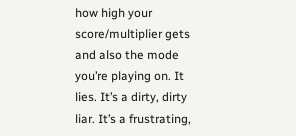how high your score/multiplier gets and also the mode you’re playing on. It lies. It’s a dirty, dirty liar. It’s a frustrating,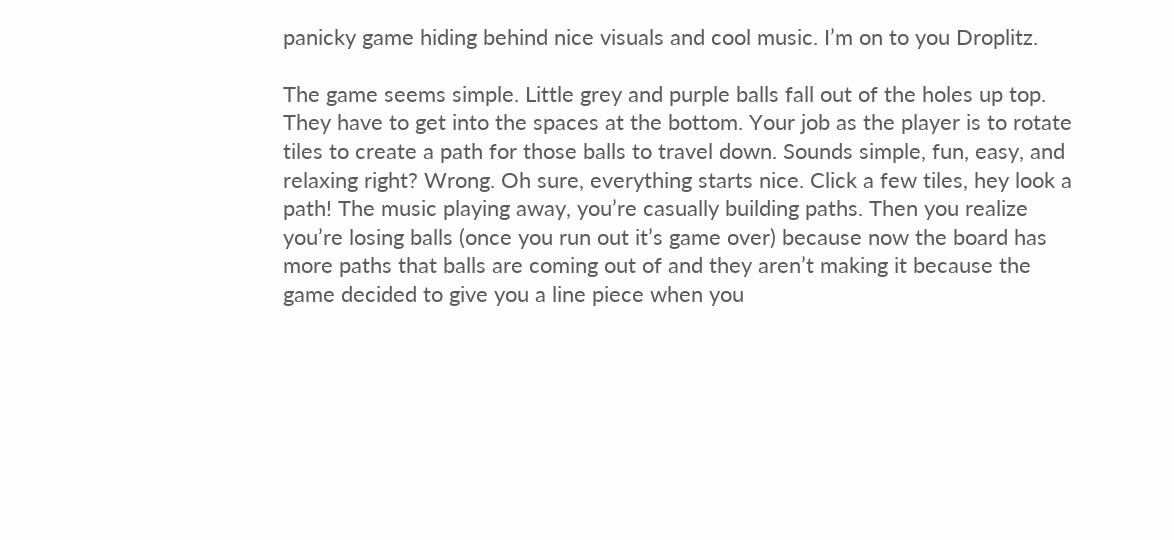panicky game hiding behind nice visuals and cool music. I’m on to you Droplitz.

The game seems simple. Little grey and purple balls fall out of the holes up top. They have to get into the spaces at the bottom. Your job as the player is to rotate tiles to create a path for those balls to travel down. Sounds simple, fun, easy, and relaxing right? Wrong. Oh sure, everything starts nice. Click a few tiles, hey look a path! The music playing away, you’re casually building paths. Then you realize you’re losing balls (once you run out it’s game over) because now the board has more paths that balls are coming out of and they aren’t making it because the game decided to give you a line piece when you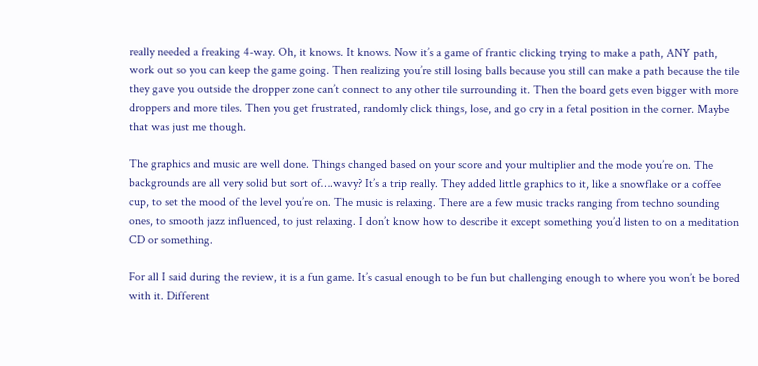really needed a freaking 4-way. Oh, it knows. It knows. Now it’s a game of frantic clicking trying to make a path, ANY path, work out so you can keep the game going. Then realizing you’re still losing balls because you still can make a path because the tile they gave you outside the dropper zone can’t connect to any other tile surrounding it. Then the board gets even bigger with more droppers and more tiles. Then you get frustrated, randomly click things, lose, and go cry in a fetal position in the corner. Maybe that was just me though.

The graphics and music are well done. Things changed based on your score and your multiplier and the mode you’re on. The backgrounds are all very solid but sort of….wavy? It’s a trip really. They added little graphics to it, like a snowflake or a coffee cup, to set the mood of the level you’re on. The music is relaxing. There are a few music tracks ranging from techno sounding ones, to smooth jazz influenced, to just relaxing. I don’t know how to describe it except something you’d listen to on a meditation CD or something.

For all I said during the review, it is a fun game. It’s casual enough to be fun but challenging enough to where you won’t be bored with it. Different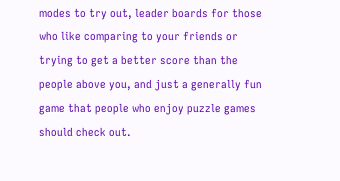modes to try out, leader boards for those who like comparing to your friends or trying to get a better score than the people above you, and just a generally fun game that people who enjoy puzzle games should check out.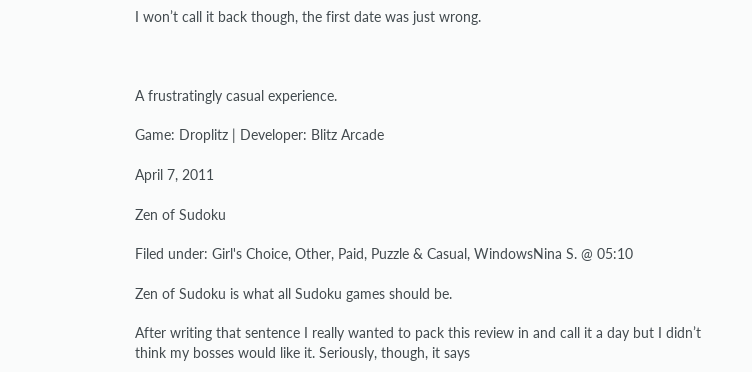I won’t call it back though, the first date was just wrong.



A frustratingly casual experience.

Game: Droplitz | Developer: Blitz Arcade

April 7, 2011

Zen of Sudoku

Filed under: Girl's Choice, Other, Paid, Puzzle & Casual, WindowsNina S. @ 05:10

Zen of Sudoku is what all Sudoku games should be.

After writing that sentence I really wanted to pack this review in and call it a day but I didn’t think my bosses would like it. Seriously, though, it says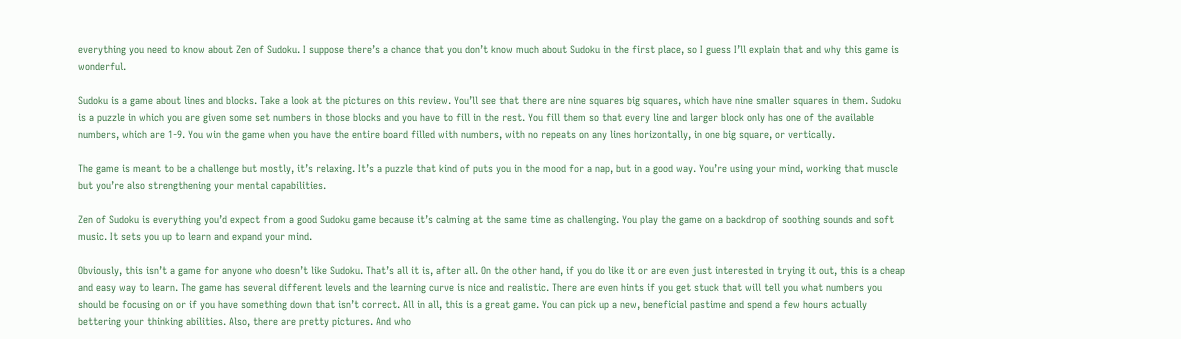everything you need to know about Zen of Sudoku. I suppose there’s a chance that you don’t know much about Sudoku in the first place, so I guess I’ll explain that and why this game is wonderful.

Sudoku is a game about lines and blocks. Take a look at the pictures on this review. You’ll see that there are nine squares big squares, which have nine smaller squares in them. Sudoku is a puzzle in which you are given some set numbers in those blocks and you have to fill in the rest. You fill them so that every line and larger block only has one of the available numbers, which are 1-9. You win the game when you have the entire board filled with numbers, with no repeats on any lines horizontally, in one big square, or vertically.

The game is meant to be a challenge but mostly, it’s relaxing. It’s a puzzle that kind of puts you in the mood for a nap, but in a good way. You’re using your mind, working that muscle but you’re also strengthening your mental capabilities.

Zen of Sudoku is everything you’d expect from a good Sudoku game because it’s calming at the same time as challenging. You play the game on a backdrop of soothing sounds and soft music. It sets you up to learn and expand your mind.

Obviously, this isn’t a game for anyone who doesn’t like Sudoku. That’s all it is, after all. On the other hand, if you do like it or are even just interested in trying it out, this is a cheap and easy way to learn. The game has several different levels and the learning curve is nice and realistic. There are even hints if you get stuck that will tell you what numbers you should be focusing on or if you have something down that isn’t correct. All in all, this is a great game. You can pick up a new, beneficial pastime and spend a few hours actually bettering your thinking abilities. Also, there are pretty pictures. And who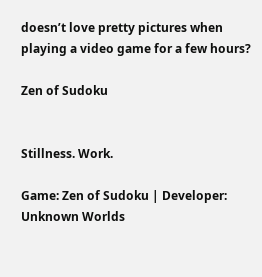doesn’t love pretty pictures when playing a video game for a few hours?

Zen of Sudoku


Stillness. Work.

Game: Zen of Sudoku | Developer: Unknown Worlds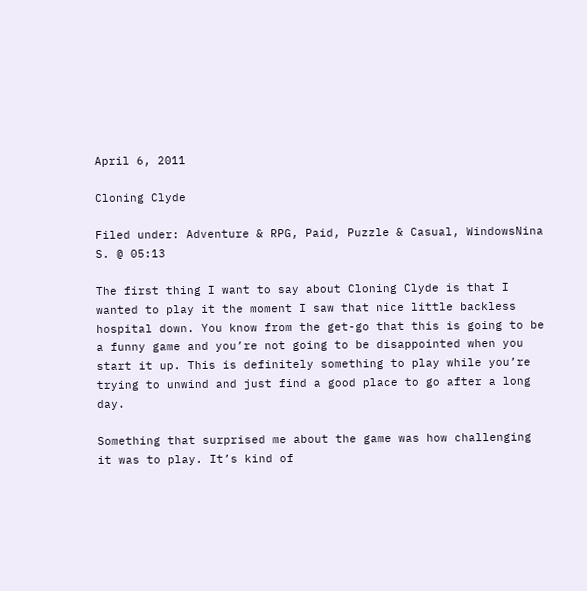April 6, 2011

Cloning Clyde

Filed under: Adventure & RPG, Paid, Puzzle & Casual, WindowsNina S. @ 05:13

The first thing I want to say about Cloning Clyde is that I wanted to play it the moment I saw that nice little backless hospital down. You know from the get-go that this is going to be a funny game and you’re not going to be disappointed when you start it up. This is definitely something to play while you’re trying to unwind and just find a good place to go after a long day.

Something that surprised me about the game was how challenging it was to play. It’s kind of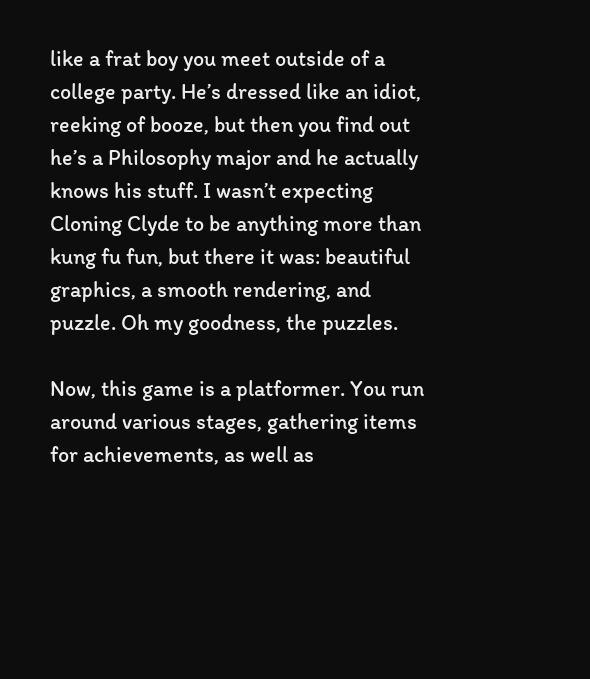like a frat boy you meet outside of a college party. He’s dressed like an idiot, reeking of booze, but then you find out he’s a Philosophy major and he actually knows his stuff. I wasn’t expecting Cloning Clyde to be anything more than kung fu fun, but there it was: beautiful graphics, a smooth rendering, and puzzle. Oh my goodness, the puzzles.

Now, this game is a platformer. You run around various stages, gathering items for achievements, as well as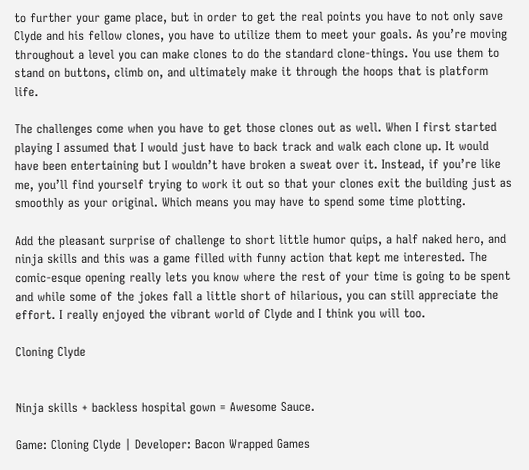to further your game place, but in order to get the real points you have to not only save Clyde and his fellow clones, you have to utilize them to meet your goals. As you’re moving throughout a level you can make clones to do the standard clone-things. You use them to stand on buttons, climb on, and ultimately make it through the hoops that is platform life.

The challenges come when you have to get those clones out as well. When I first started playing I assumed that I would just have to back track and walk each clone up. It would have been entertaining but I wouldn’t have broken a sweat over it. Instead, if you’re like me, you’ll find yourself trying to work it out so that your clones exit the building just as smoothly as your original. Which means you may have to spend some time plotting.

Add the pleasant surprise of challenge to short little humor quips, a half naked hero, and ninja skills and this was a game filled with funny action that kept me interested. The comic-esque opening really lets you know where the rest of your time is going to be spent and while some of the jokes fall a little short of hilarious, you can still appreciate the effort. I really enjoyed the vibrant world of Clyde and I think you will too.

Cloning Clyde


Ninja skills + backless hospital gown = Awesome Sauce.

Game: Cloning Clyde | Developer: Bacon Wrapped Games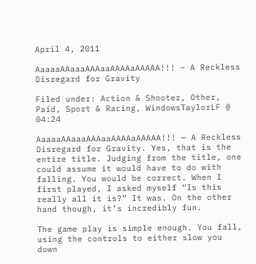April 4, 2011

AaaaaAAaaaAAAaaAAAAaAAAAA!!! – A Reckless Disregard for Gravity

Filed under: Action & Shooter, Other, Paid, Sport & Racing, WindowsTaylorLF @ 04:24

AaaaaAAaaaAAAaaAAAAaAAAAA!!! — A Reckless Disregard for Gravity. Yes, that is the entire title. Judging from the title, one could assume it would have to do with falling. You would be correct. When I first played, I asked myself “Is this really all it is?” It was. On the other hand though, it’s incredibly fun.

The game play is simple enough. You fall, using the controls to either slow you down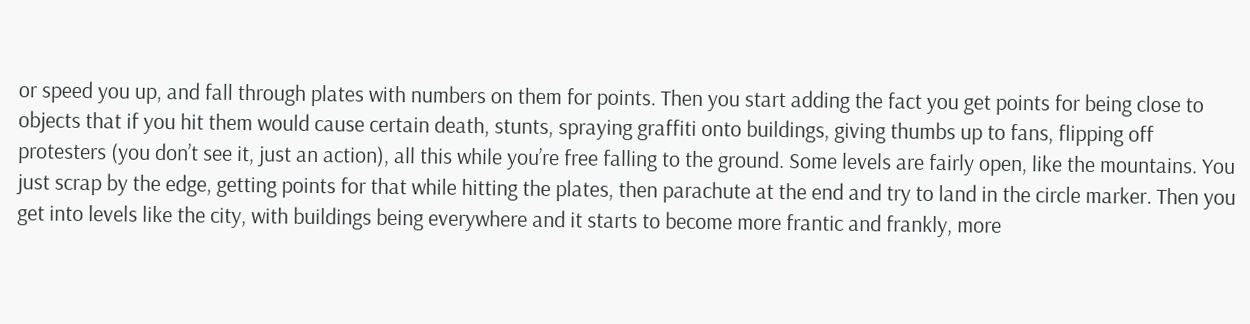or speed you up, and fall through plates with numbers on them for points. Then you start adding the fact you get points for being close to objects that if you hit them would cause certain death, stunts, spraying graffiti onto buildings, giving thumbs up to fans, flipping off protesters (you don’t see it, just an action), all this while you’re free falling to the ground. Some levels are fairly open, like the mountains. You just scrap by the edge, getting points for that while hitting the plates, then parachute at the end and try to land in the circle marker. Then you get into levels like the city, with buildings being everywhere and it starts to become more frantic and frankly, more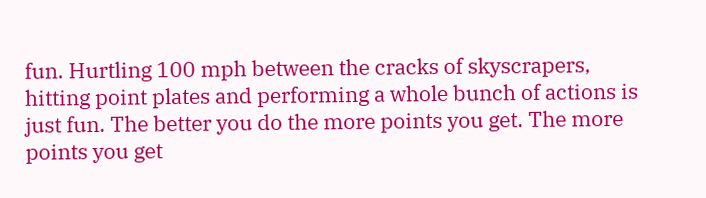fun. Hurtling 100 mph between the cracks of skyscrapers, hitting point plates and performing a whole bunch of actions is just fun. The better you do the more points you get. The more points you get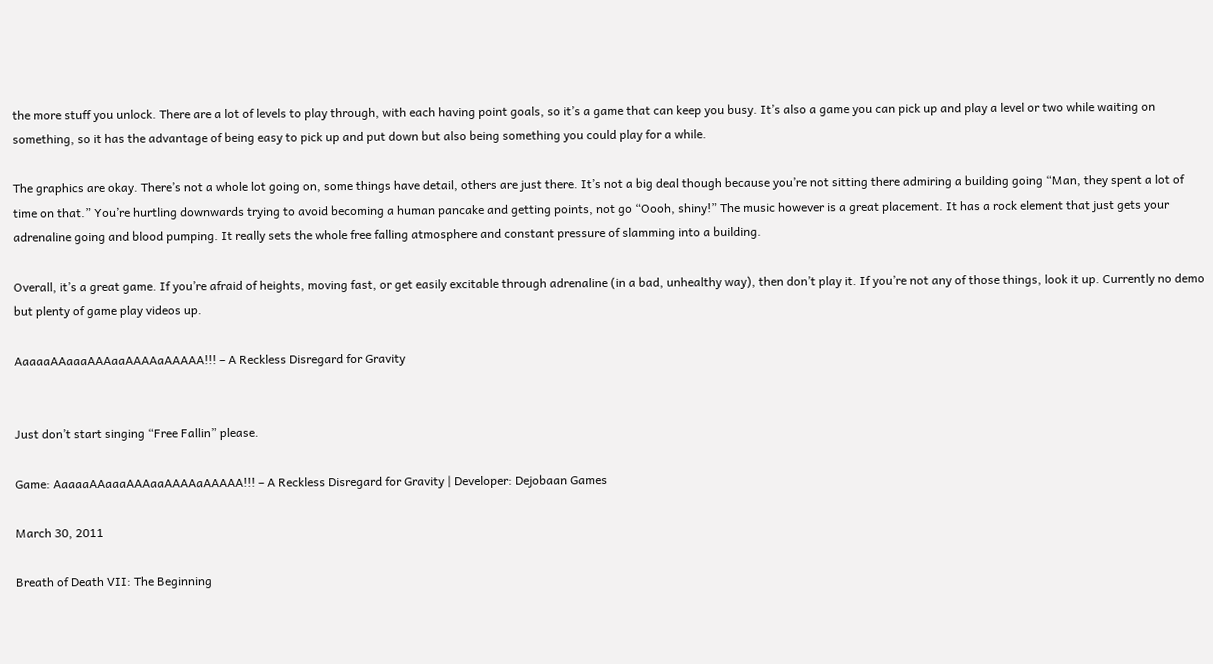the more stuff you unlock. There are a lot of levels to play through, with each having point goals, so it’s a game that can keep you busy. It’s also a game you can pick up and play a level or two while waiting on something, so it has the advantage of being easy to pick up and put down but also being something you could play for a while.

The graphics are okay. There’s not a whole lot going on, some things have detail, others are just there. It’s not a big deal though because you’re not sitting there admiring a building going “Man, they spent a lot of time on that.” You’re hurtling downwards trying to avoid becoming a human pancake and getting points, not go “Oooh, shiny!” The music however is a great placement. It has a rock element that just gets your adrenaline going and blood pumping. It really sets the whole free falling atmosphere and constant pressure of slamming into a building.

Overall, it’s a great game. If you’re afraid of heights, moving fast, or get easily excitable through adrenaline (in a bad, unhealthy way), then don’t play it. If you’re not any of those things, look it up. Currently no demo but plenty of game play videos up.

AaaaaAAaaaAAAaaAAAAaAAAAA!!! – A Reckless Disregard for Gravity


Just don’t start singing “Free Fallin” please.

Game: AaaaaAAaaaAAAaaAAAAaAAAAA!!! – A Reckless Disregard for Gravity | Developer: Dejobaan Games

March 30, 2011

Breath of Death VII: The Beginning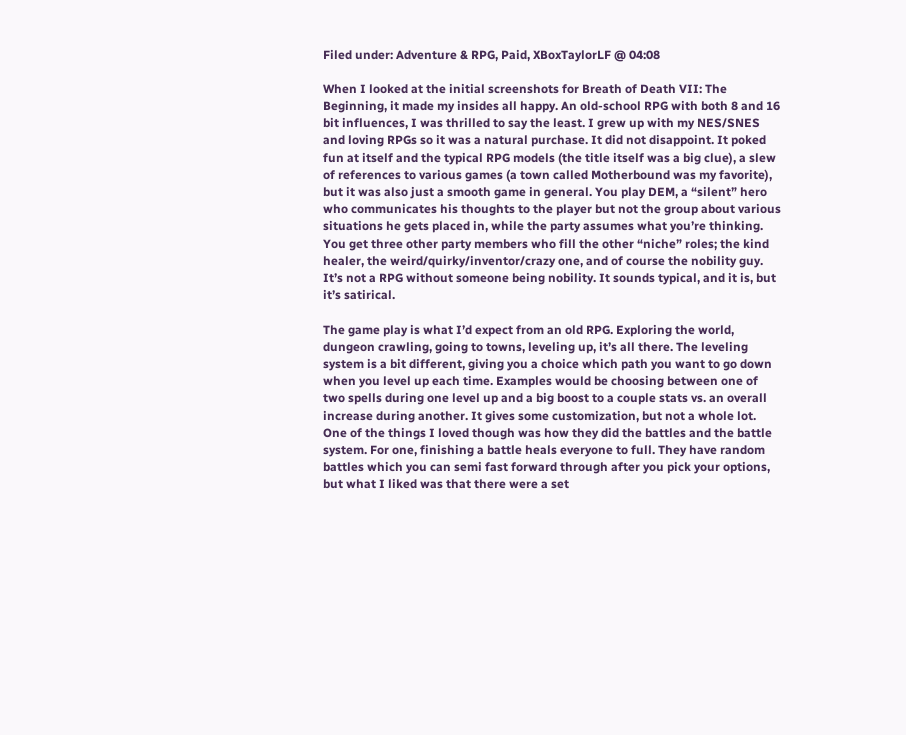Filed under: Adventure & RPG, Paid, XBoxTaylorLF @ 04:08

When I looked at the initial screenshots for Breath of Death VII: The Beginning, it made my insides all happy. An old-school RPG with both 8 and 16 bit influences, I was thrilled to say the least. I grew up with my NES/SNES and loving RPGs so it was a natural purchase. It did not disappoint. It poked fun at itself and the typical RPG models (the title itself was a big clue), a slew of references to various games (a town called Motherbound was my favorite), but it was also just a smooth game in general. You play DEM, a “silent” hero who communicates his thoughts to the player but not the group about various situations he gets placed in, while the party assumes what you’re thinking. You get three other party members who fill the other “niche” roles; the kind healer, the weird/quirky/inventor/crazy one, and of course the nobility guy. It’s not a RPG without someone being nobility. It sounds typical, and it is, but it’s satirical.

The game play is what I’d expect from an old RPG. Exploring the world, dungeon crawling, going to towns, leveling up, it’s all there. The leveling system is a bit different, giving you a choice which path you want to go down when you level up each time. Examples would be choosing between one of two spells during one level up and a big boost to a couple stats vs. an overall increase during another. It gives some customization, but not a whole lot. One of the things I loved though was how they did the battles and the battle system. For one, finishing a battle heals everyone to full. They have random battles which you can semi fast forward through after you pick your options, but what I liked was that there were a set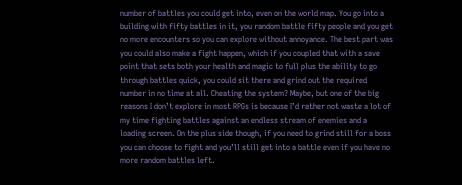number of battles you could get into, even on the world map. You go into a building with fifty battles in it, you random battle fifty people and you get no more encounters so you can explore without annoyance. The best part was you could also make a fight happen, which if you coupled that with a save point that sets both your health and magic to full plus the ability to go through battles quick, you could sit there and grind out the required number in no time at all. Cheating the system? Maybe, but one of the big reasons I don’t explore in most RPGs is because I’d rather not waste a lot of my time fighting battles against an endless stream of enemies and a loading screen. On the plus side though, if you need to grind still for a boss you can choose to fight and you’ll still get into a battle even if you have no more random battles left.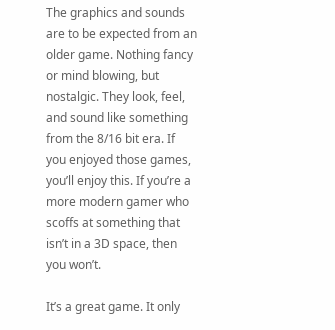The graphics and sounds are to be expected from an older game. Nothing fancy or mind blowing, but nostalgic. They look, feel, and sound like something from the 8/16 bit era. If you enjoyed those games, you’ll enjoy this. If you’re a more modern gamer who scoffs at something that isn’t in a 3D space, then you won’t.

It’s a great game. It only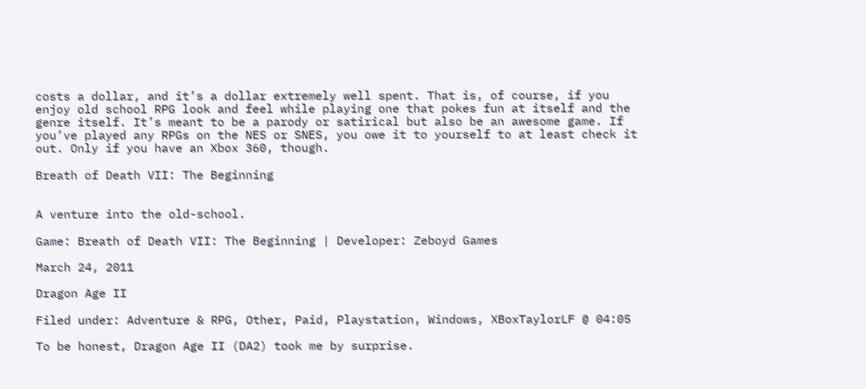costs a dollar, and it’s a dollar extremely well spent. That is, of course, if you enjoy old school RPG look and feel while playing one that pokes fun at itself and the genre itself. It’s meant to be a parody or satirical but also be an awesome game. If you’ve played any RPGs on the NES or SNES, you owe it to yourself to at least check it out. Only if you have an Xbox 360, though.

Breath of Death VII: The Beginning


A venture into the old-school.

Game: Breath of Death VII: The Beginning | Developer: Zeboyd Games

March 24, 2011

Dragon Age II

Filed under: Adventure & RPG, Other, Paid, Playstation, Windows, XBoxTaylorLF @ 04:05

To be honest, Dragon Age II (DA2) took me by surprise.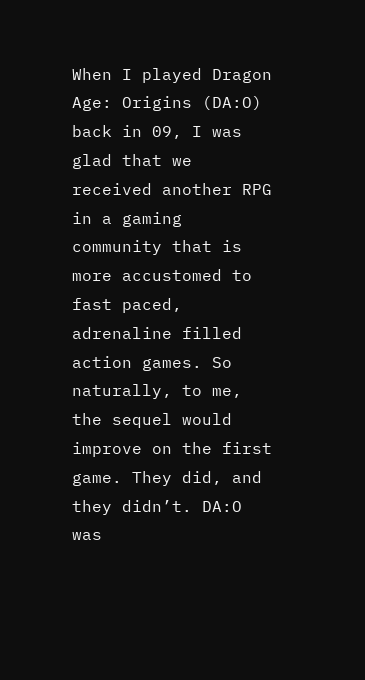When I played Dragon Age: Origins (DA:O) back in 09, I was glad that we received another RPG in a gaming community that is more accustomed to fast paced, adrenaline filled action games. So naturally, to me, the sequel would improve on the first game. They did, and they didn’t. DA:O was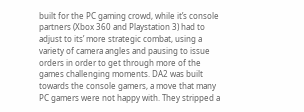built for the PC gaming crowd, while it’s console partners (Xbox 360 and Playstation 3) had to adjust to its’ more strategic combat, using a variety of camera angles and pausing to issue orders in order to get through more of the games challenging moments. DA2 was built towards the console gamers, a move that many PC gamers were not happy with. They stripped a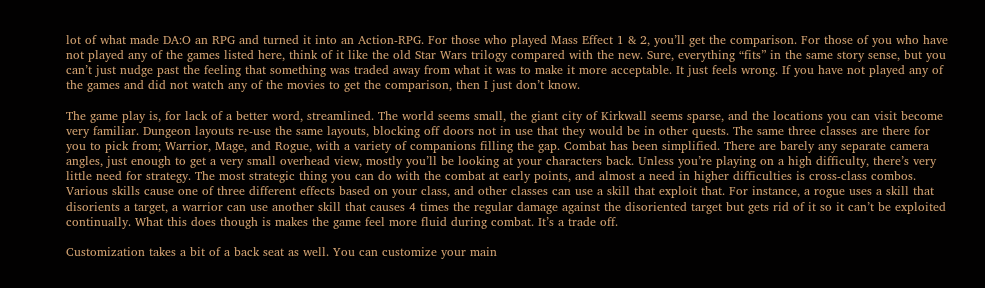lot of what made DA:O an RPG and turned it into an Action-RPG. For those who played Mass Effect 1 & 2, you’ll get the comparison. For those of you who have not played any of the games listed here, think of it like the old Star Wars trilogy compared with the new. Sure, everything “fits” in the same story sense, but you can’t just nudge past the feeling that something was traded away from what it was to make it more acceptable. It just feels wrong. If you have not played any of the games and did not watch any of the movies to get the comparison, then I just don’t know.

The game play is, for lack of a better word, streamlined. The world seems small, the giant city of Kirkwall seems sparse, and the locations you can visit become very familiar. Dungeon layouts re-use the same layouts, blocking off doors not in use that they would be in other quests. The same three classes are there for you to pick from; Warrior, Mage, and Rogue, with a variety of companions filling the gap. Combat has been simplified. There are barely any separate camera angles, just enough to get a very small overhead view, mostly you’ll be looking at your characters back. Unless you’re playing on a high difficulty, there’s very little need for strategy. The most strategic thing you can do with the combat at early points, and almost a need in higher difficulties is cross-class combos. Various skills cause one of three different effects based on your class, and other classes can use a skill that exploit that. For instance, a rogue uses a skill that disorients a target, a warrior can use another skill that causes 4 times the regular damage against the disoriented target but gets rid of it so it can’t be exploited continually. What this does though is makes the game feel more fluid during combat. It’s a trade off.

Customization takes a bit of a back seat as well. You can customize your main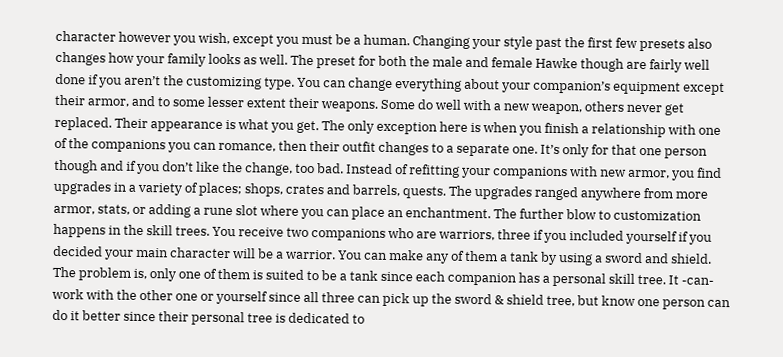character however you wish, except you must be a human. Changing your style past the first few presets also changes how your family looks as well. The preset for both the male and female Hawke though are fairly well done if you aren’t the customizing type. You can change everything about your companion’s equipment except their armor, and to some lesser extent their weapons. Some do well with a new weapon, others never get replaced. Their appearance is what you get. The only exception here is when you finish a relationship with one of the companions you can romance, then their outfit changes to a separate one. It’s only for that one person though and if you don’t like the change, too bad. Instead of refitting your companions with new armor, you find upgrades in a variety of places; shops, crates and barrels, quests. The upgrades ranged anywhere from more armor, stats, or adding a rune slot where you can place an enchantment. The further blow to customization happens in the skill trees. You receive two companions who are warriors, three if you included yourself if you decided your main character will be a warrior. You can make any of them a tank by using a sword and shield. The problem is, only one of them is suited to be a tank since each companion has a personal skill tree. It -can- work with the other one or yourself since all three can pick up the sword & shield tree, but know one person can do it better since their personal tree is dedicated to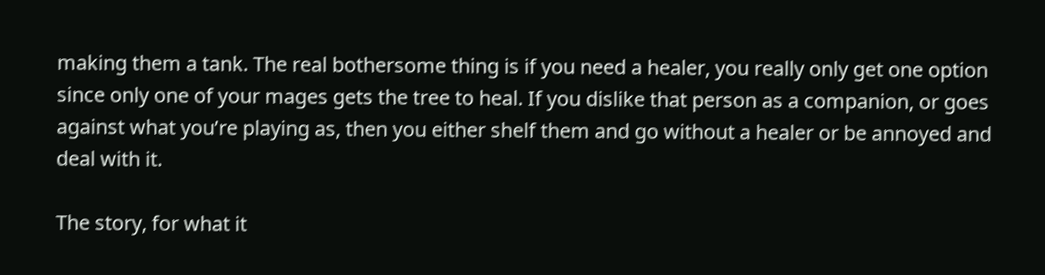making them a tank. The real bothersome thing is if you need a healer, you really only get one option since only one of your mages gets the tree to heal. If you dislike that person as a companion, or goes against what you’re playing as, then you either shelf them and go without a healer or be annoyed and deal with it.

The story, for what it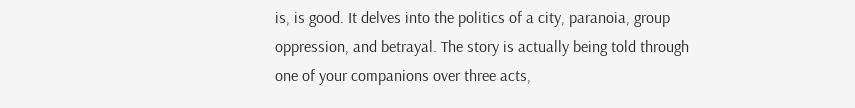is, is good. It delves into the politics of a city, paranoia, group oppression, and betrayal. The story is actually being told through one of your companions over three acts,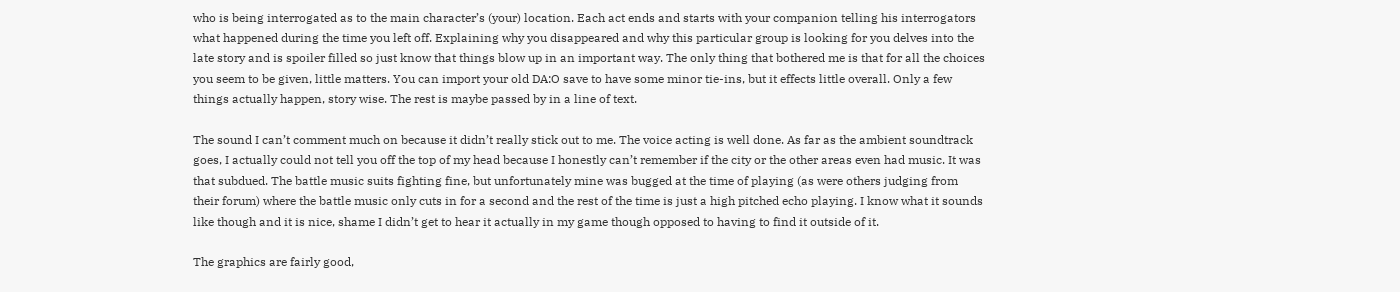who is being interrogated as to the main character’s (your) location. Each act ends and starts with your companion telling his interrogators what happened during the time you left off. Explaining why you disappeared and why this particular group is looking for you delves into the late story and is spoiler filled so just know that things blow up in an important way. The only thing that bothered me is that for all the choices you seem to be given, little matters. You can import your old DA:O save to have some minor tie-ins, but it effects little overall. Only a few things actually happen, story wise. The rest is maybe passed by in a line of text.

The sound I can’t comment much on because it didn’t really stick out to me. The voice acting is well done. As far as the ambient soundtrack goes, I actually could not tell you off the top of my head because I honestly can’t remember if the city or the other areas even had music. It was that subdued. The battle music suits fighting fine, but unfortunately mine was bugged at the time of playing (as were others judging from their forum) where the battle music only cuts in for a second and the rest of the time is just a high pitched echo playing. I know what it sounds like though and it is nice, shame I didn’t get to hear it actually in my game though opposed to having to find it outside of it.

The graphics are fairly good,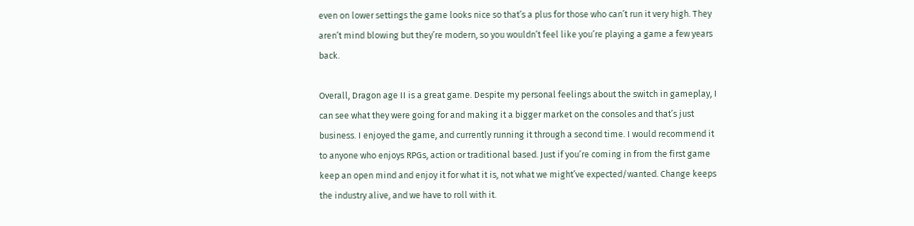even on lower settings the game looks nice so that’s a plus for those who can’t run it very high. They aren’t mind blowing but they’re modern, so you wouldn’t feel like you’re playing a game a few years back.

Overall, Dragon age II is a great game. Despite my personal feelings about the switch in gameplay, I can see what they were going for and making it a bigger market on the consoles and that’s just business. I enjoyed the game, and currently running it through a second time. I would recommend it to anyone who enjoys RPGs, action or traditional based. Just if you’re coming in from the first game keep an open mind and enjoy it for what it is, not what we might’ve expected/wanted. Change keeps the industry alive, and we have to roll with it.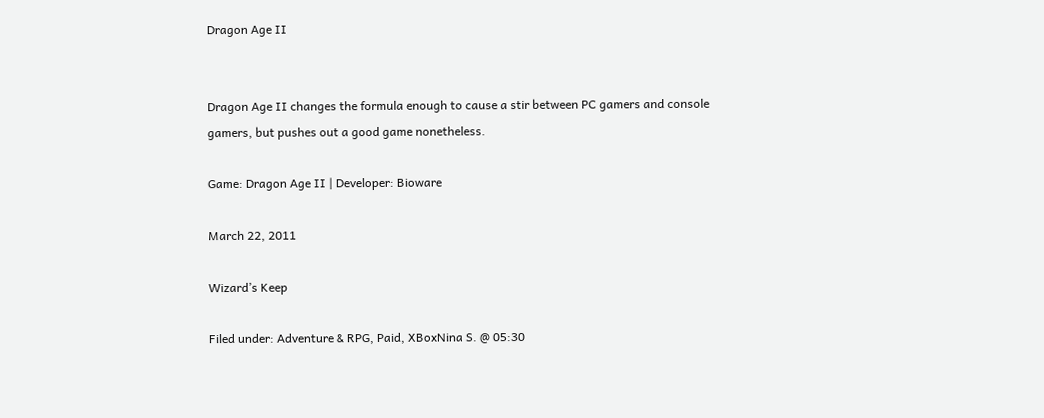Dragon Age II


Dragon Age II changes the formula enough to cause a stir between PC gamers and console gamers, but pushes out a good game nonetheless.

Game: Dragon Age II | Developer: Bioware

March 22, 2011

Wizard’s Keep

Filed under: Adventure & RPG, Paid, XBoxNina S. @ 05:30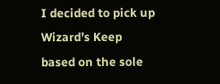I decided to pick up Wizard’s Keep based on the sole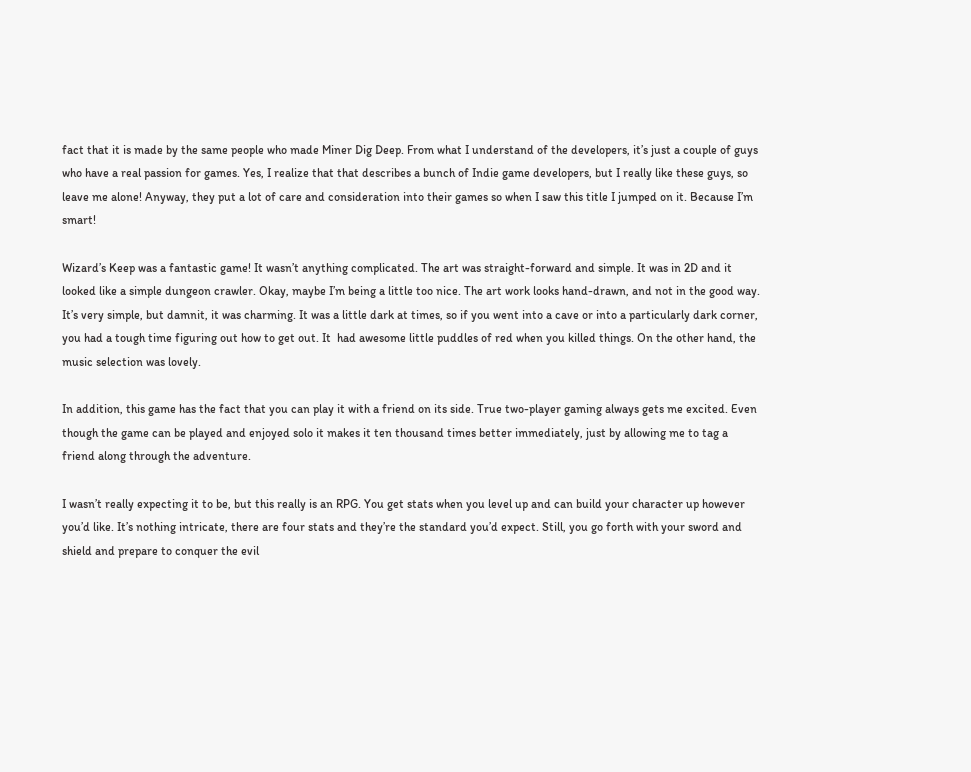fact that it is made by the same people who made Miner Dig Deep. From what I understand of the developers, it’s just a couple of guys who have a real passion for games. Yes, I realize that that describes a bunch of Indie game developers, but I really like these guys, so leave me alone! Anyway, they put a lot of care and consideration into their games so when I saw this title I jumped on it. Because I’m smart!

Wizard’s Keep was a fantastic game! It wasn’t anything complicated. The art was straight-forward and simple. It was in 2D and it looked like a simple dungeon crawler. Okay, maybe I’m being a little too nice. The art work looks hand-drawn, and not in the good way. It’s very simple, but damnit, it was charming. It was a little dark at times, so if you went into a cave or into a particularly dark corner, you had a tough time figuring out how to get out. It  had awesome little puddles of red when you killed things. On the other hand, the music selection was lovely.

In addition, this game has the fact that you can play it with a friend on its side. True two-player gaming always gets me excited. Even though the game can be played and enjoyed solo it makes it ten thousand times better immediately, just by allowing me to tag a friend along through the adventure.

I wasn’t really expecting it to be, but this really is an RPG. You get stats when you level up and can build your character up however you’d like. It’s nothing intricate, there are four stats and they’re the standard you’d expect. Still, you go forth with your sword and shield and prepare to conquer the evil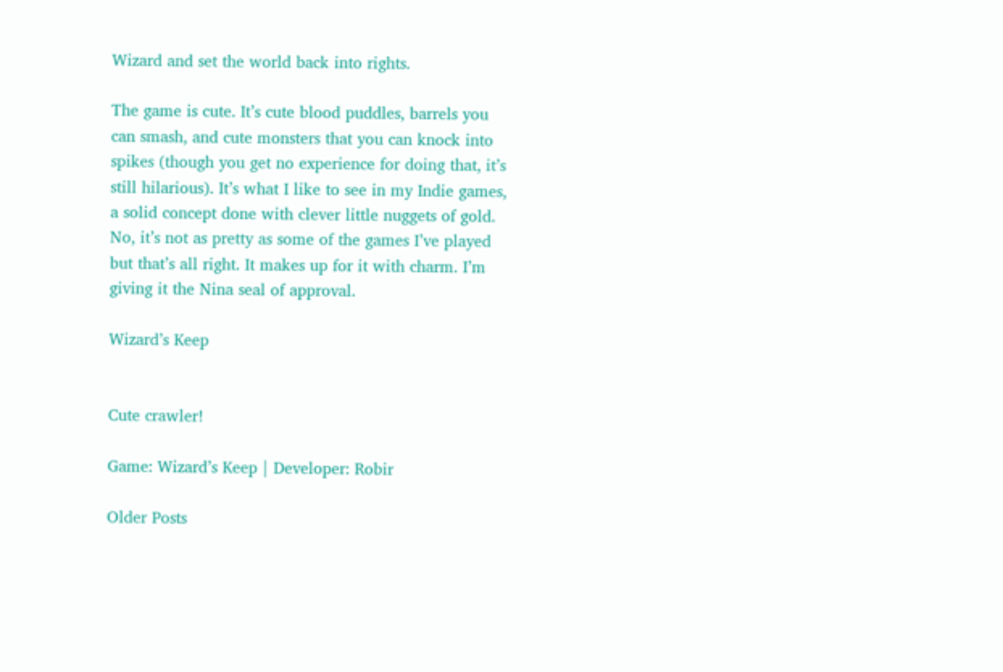Wizard and set the world back into rights.

The game is cute. It’s cute blood puddles, barrels you can smash, and cute monsters that you can knock into spikes (though you get no experience for doing that, it’s still hilarious). It’s what I like to see in my Indie games, a solid concept done with clever little nuggets of gold. No, it’s not as pretty as some of the games I’ve played but that’s all right. It makes up for it with charm. I’m giving it the Nina seal of approval.

Wizard’s Keep


Cute crawler!

Game: Wizard’s Keep | Developer: Robir

Older Posts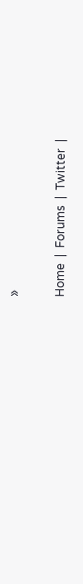»

Home  |  Forums  |  Twitter  |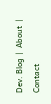Dev. Blog  |  About  |  Contact